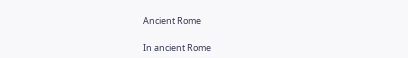Ancient Rome

In ancient Rome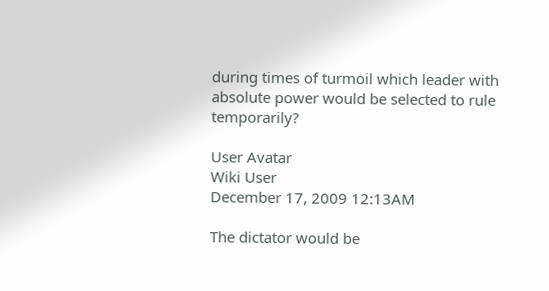during times of turmoil which leader with absolute power would be selected to rule temporarily?

User Avatar
Wiki User
December 17, 2009 12:13AM

The dictator would be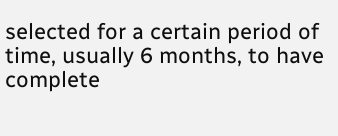selected for a certain period of time, usually 6 months, to have complete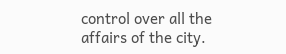control over all the affairs of the city.